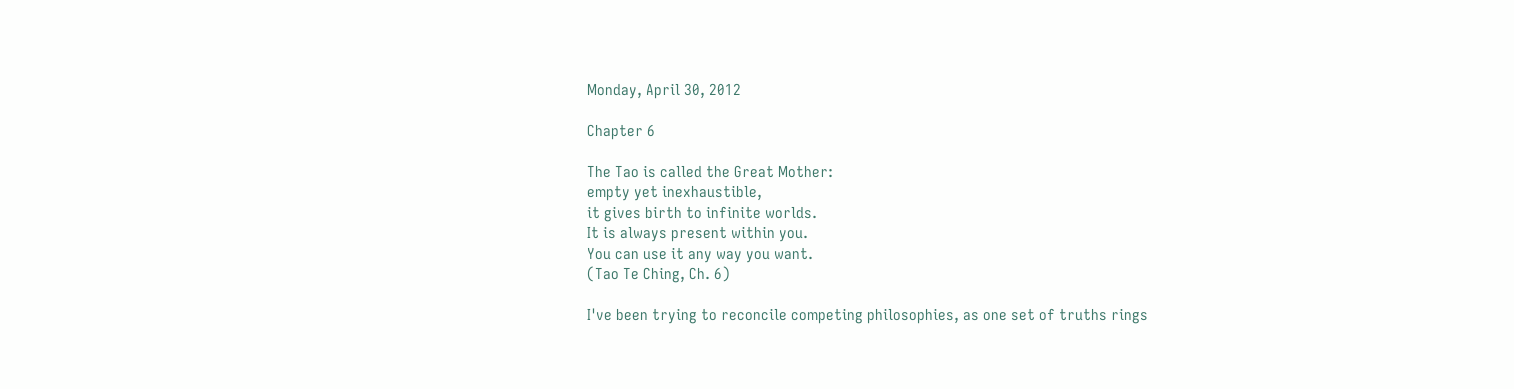Monday, April 30, 2012

Chapter 6

The Tao is called the Great Mother:
empty yet inexhaustible,
it gives birth to infinite worlds.
It is always present within you.
You can use it any way you want.
(Tao Te Ching, Ch. 6)

I've been trying to reconcile competing philosophies, as one set of truths rings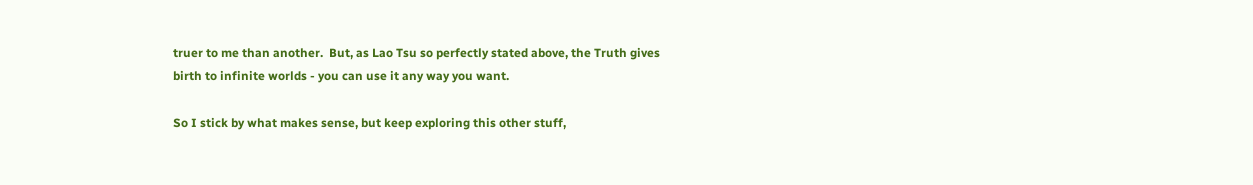truer to me than another.  But, as Lao Tsu so perfectly stated above, the Truth gives birth to infinite worlds - you can use it any way you want.

So I stick by what makes sense, but keep exploring this other stuff,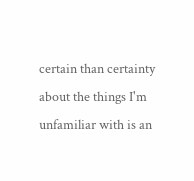certain than certainty about the things I'm unfamiliar with is an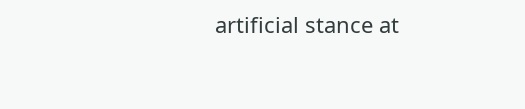artificial stance at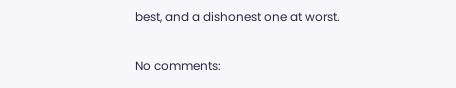best, and a dishonest one at worst.

No comments: